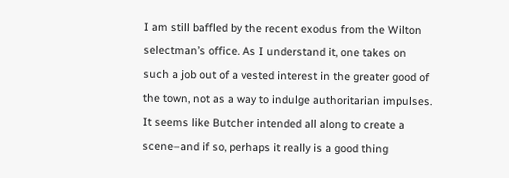I am still baffled by the recent exodus from the Wilton selectman’s office. As I understand it, one takes on such a job out of a vested interest in the greater good of the town, not as a way to indulge authoritarian impulses. It seems like Butcher intended all along to create a scene–and if so, perhaps it really is a good thing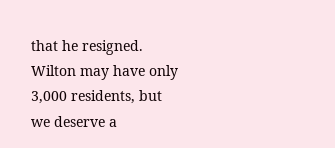that he resigned. Wilton may have only 3,000 residents, but we deserve a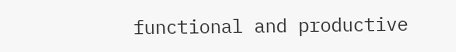functional and productive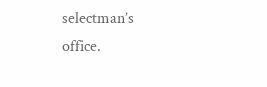selectman’s office.